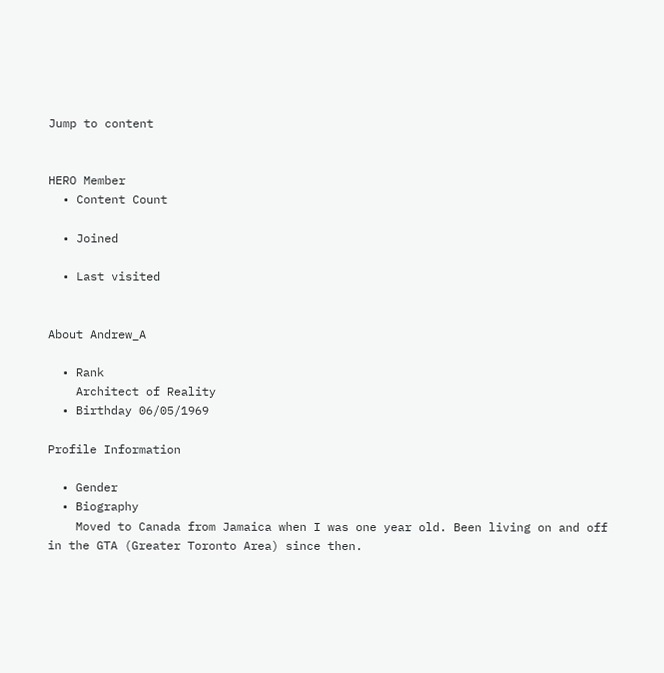Jump to content


HERO Member
  • Content Count

  • Joined

  • Last visited


About Andrew_A

  • Rank
    Architect of Reality
  • Birthday 06/05/1969

Profile Information

  • Gender
  • Biography
    Moved to Canada from Jamaica when I was one year old. Been living on and off in the GTA (Greater Toronto Area) since then.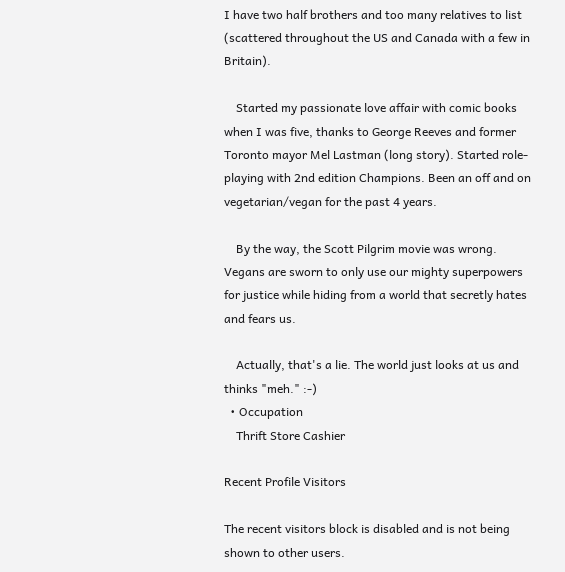I have two half brothers and too many relatives to list (scattered throughout the US and Canada with a few in Britain).

    Started my passionate love affair with comic books when I was five, thanks to George Reeves and former Toronto mayor Mel Lastman (long story). Started role-playing with 2nd edition Champions. Been an off and on vegetarian/vegan for the past 4 years.

    By the way, the Scott Pilgrim movie was wrong. Vegans are sworn to only use our mighty superpowers for justice while hiding from a world that secretly hates and fears us.

    Actually, that's a lie. The world just looks at us and thinks "meh." :-)
  • Occupation
    Thrift Store Cashier

Recent Profile Visitors

The recent visitors block is disabled and is not being shown to other users.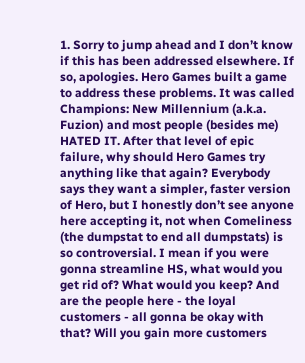1. Sorry to jump ahead and I don’t know if this has been addressed elsewhere. If so, apologies. Hero Games built a game to address these problems. It was called Champions: New Millennium (a.k.a. Fuzion) and most people (besides me) HATED IT. After that level of epic failure, why should Hero Games try anything like that again? Everybody says they want a simpler, faster version of Hero, but I honestly don’t see anyone here accepting it, not when Comeliness (the dumpstat to end all dumpstats) is so controversial. I mean if you were gonna streamline HS, what would you get rid of? What would you keep? And are the people here - the loyal customers - all gonna be okay with that? Will you gain more customers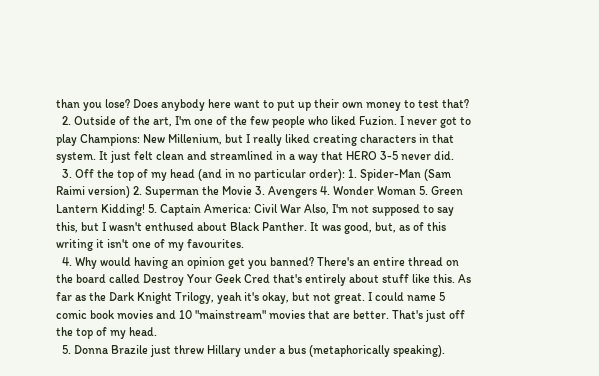than you lose? Does anybody here want to put up their own money to test that?
  2. Outside of the art, I'm one of the few people who liked Fuzion. I never got to play Champions: New Millenium, but I really liked creating characters in that system. It just felt clean and streamlined in a way that HERO 3-5 never did.
  3. Off the top of my head (and in no particular order): 1. Spider-Man (Sam Raimi version) 2. Superman the Movie 3. Avengers 4. Wonder Woman 5. Green Lantern Kidding! 5. Captain America: Civil War Also, I'm not supposed to say this, but I wasn't enthused about Black Panther. It was good, but, as of this writing it isn't one of my favourites.
  4. Why would having an opinion get you banned? There's an entire thread on the board called Destroy Your Geek Cred that's entirely about stuff like this. As far as the Dark Knight Trilogy, yeah it's okay, but not great. I could name 5 comic book movies and 10 "mainstream" movies that are better. That's just off the top of my head.
  5. Donna Brazile just threw Hillary under a bus (metaphorically speaking).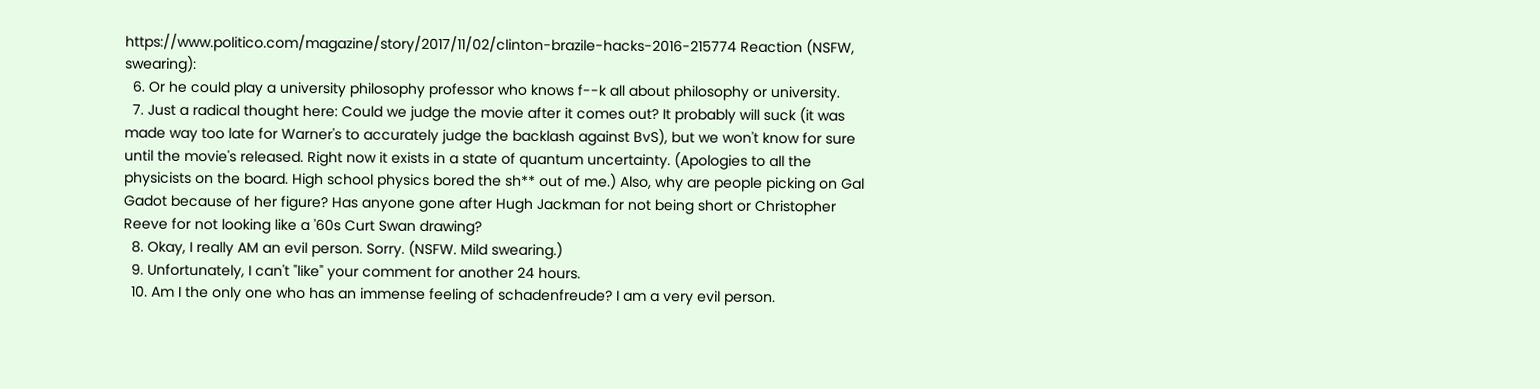https://www.politico.com/magazine/story/2017/11/02/clinton-brazile-hacks-2016-215774 Reaction (NSFW, swearing):
  6. Or he could play a university philosophy professor who knows f--k all about philosophy or university.
  7. Just a radical thought here: Could we judge the movie after it comes out? It probably will suck (it was made way too late for Warner's to accurately judge the backlash against BvS), but we won't know for sure until the movie's released. Right now it exists in a state of quantum uncertainty. (Apologies to all the physicists on the board. High school physics bored the sh** out of me.) Also, why are people picking on Gal Gadot because of her figure? Has anyone gone after Hugh Jackman for not being short or Christopher Reeve for not looking like a '60s Curt Swan drawing?
  8. Okay, I really AM an evil person. Sorry. (NSFW. Mild swearing.)
  9. Unfortunately, I can't "like" your comment for another 24 hours.
  10. Am I the only one who has an immense feeling of schadenfreude? I am a very evil person.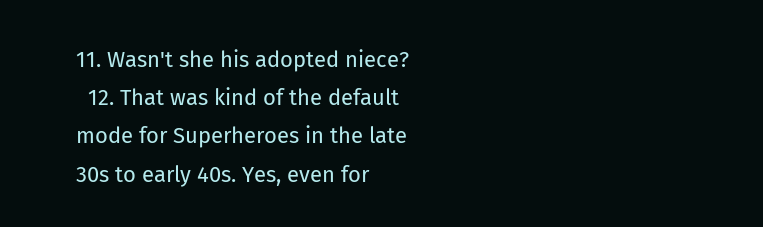11. Wasn't she his adopted niece?
  12. That was kind of the default mode for Superheroes in the late 30s to early 40s. Yes, even for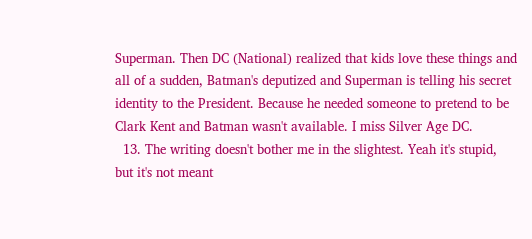Superman. Then DC (National) realized that kids love these things and all of a sudden, Batman's deputized and Superman is telling his secret identity to the President. Because he needed someone to pretend to be Clark Kent and Batman wasn't available. I miss Silver Age DC.
  13. The writing doesn't bother me in the slightest. Yeah it's stupid, but it's not meant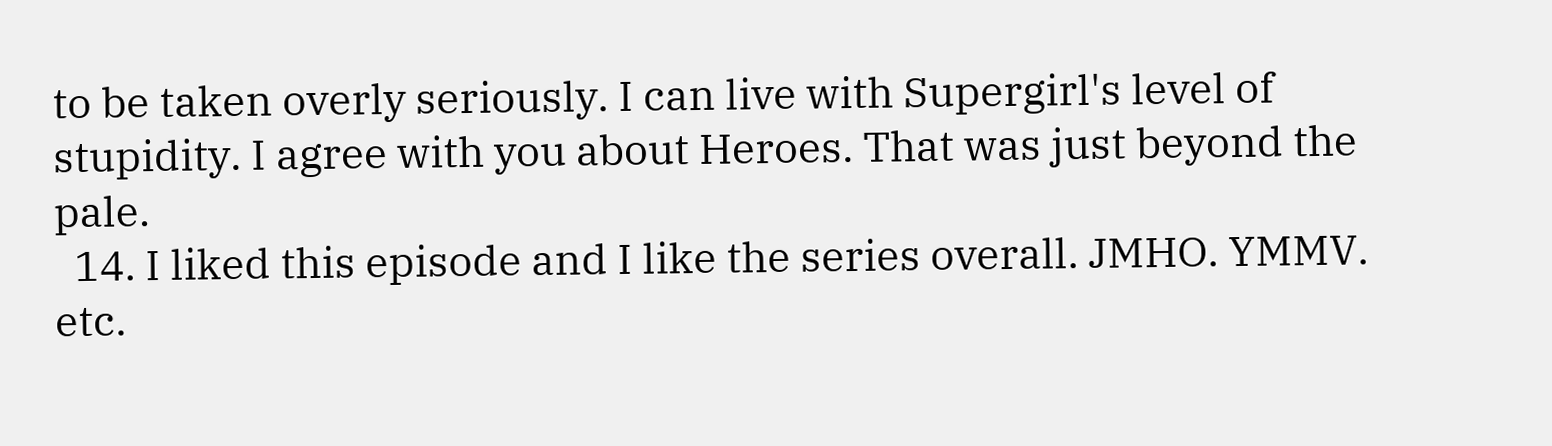to be taken overly seriously. I can live with Supergirl's level of stupidity. I agree with you about Heroes. That was just beyond the pale.
  14. I liked this episode and I like the series overall. JMHO. YMMV. etc.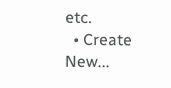etc.
  • Create New...